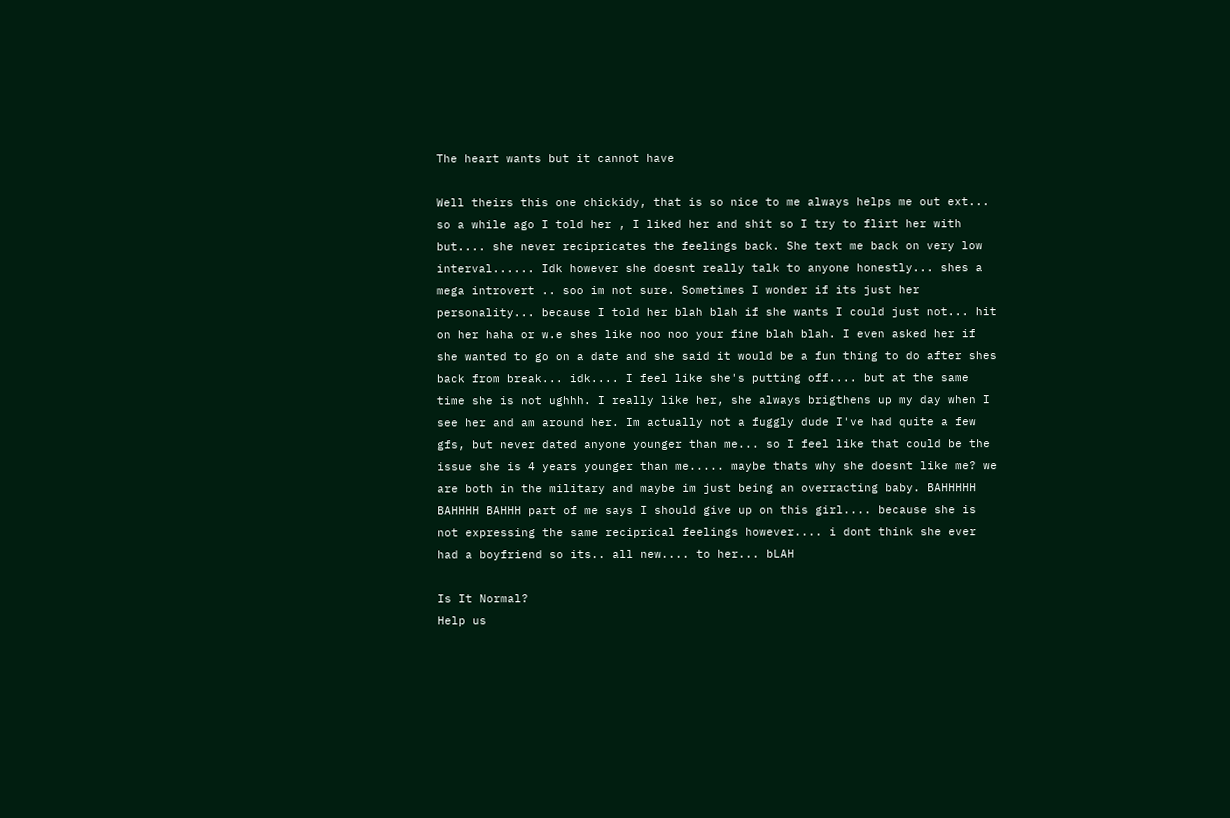The heart wants but it cannot have

Well theirs this one chickidy, that is so nice to me always helps me out ext... so a while ago I told her , I liked her and shit so I try to flirt her with but.... she never recipricates the feelings back. She text me back on very low interval...... Idk however she doesnt really talk to anyone honestly... shes a mega introvert .. soo im not sure. Sometimes I wonder if its just her personality... because I told her blah blah if she wants I could just not... hit on her haha or w.e shes like noo noo your fine blah blah. I even asked her if she wanted to go on a date and she said it would be a fun thing to do after shes back from break... idk.... I feel like she's putting off.... but at the same time she is not ughhh. I really like her, she always brigthens up my day when I see her and am around her. Im actually not a fuggly dude I've had quite a few gfs, but never dated anyone younger than me... so I feel like that could be the issue she is 4 years younger than me..... maybe thats why she doesnt like me? we are both in the military and maybe im just being an overracting baby. BAHHHHH BAHHHH BAHHH part of me says I should give up on this girl.... because she is not expressing the same reciprical feelings however.... i dont think she ever had a boyfriend so its.. all new.... to her... bLAH

Is It Normal?
Help us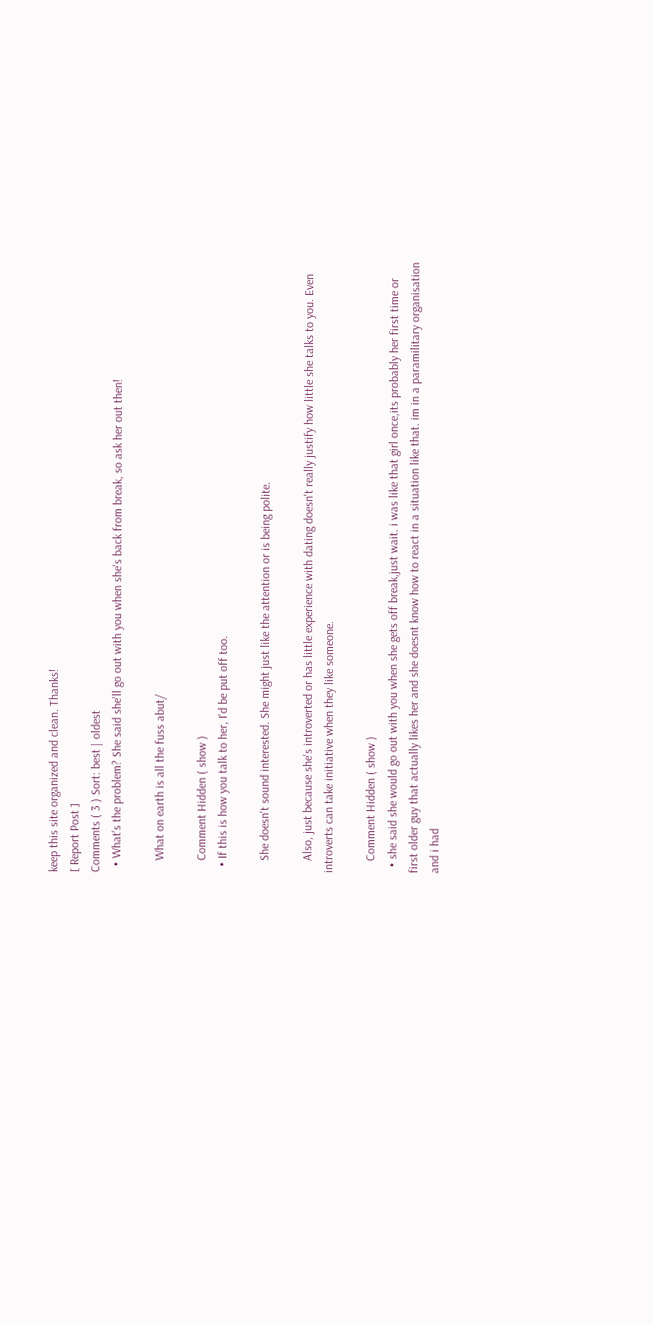keep this site organized and clean. Thanks!
[ Report Post ]
Comments ( 3 ) Sort: best | oldest
  • What's the problem? She said she'll go out with you when she's back from break, so ask her out then!

    What on earth is all the fuss abut/

    Comment Hidden ( show )
  • If this is how you talk to her, I'd be put off too.

    She doesn't sound interested. She might just like the attention or is being polite.

    Also, just because she's introverted or has little experience with dating doesn't really justify how little she talks to you. Even introverts can take initiative when they like someone.

    Comment Hidden ( show )
  • she said she would go out with you when she gets off break,just wait. i was like that girl once,its probably her first time or first older guy that actually likes her and she doesnt know how to react in a situation like that. im in a paramilitary organisation and i had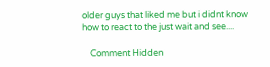older guys that liked me but i didnt know how to react to the just wait and see....

    Comment Hidden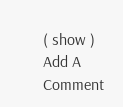( show )
Add A Comment